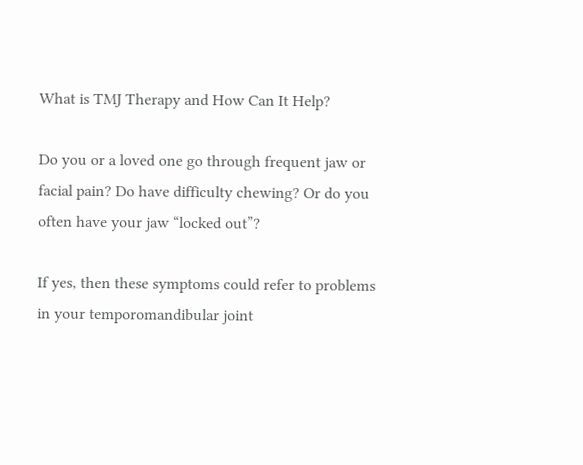What is TMJ Therapy and How Can It Help?

Do you or a loved one go through frequent jaw or facial pain? Do have difficulty chewing? Or do you often have your jaw “locked out”?

If yes, then these symptoms could refer to problems in your temporomandibular joint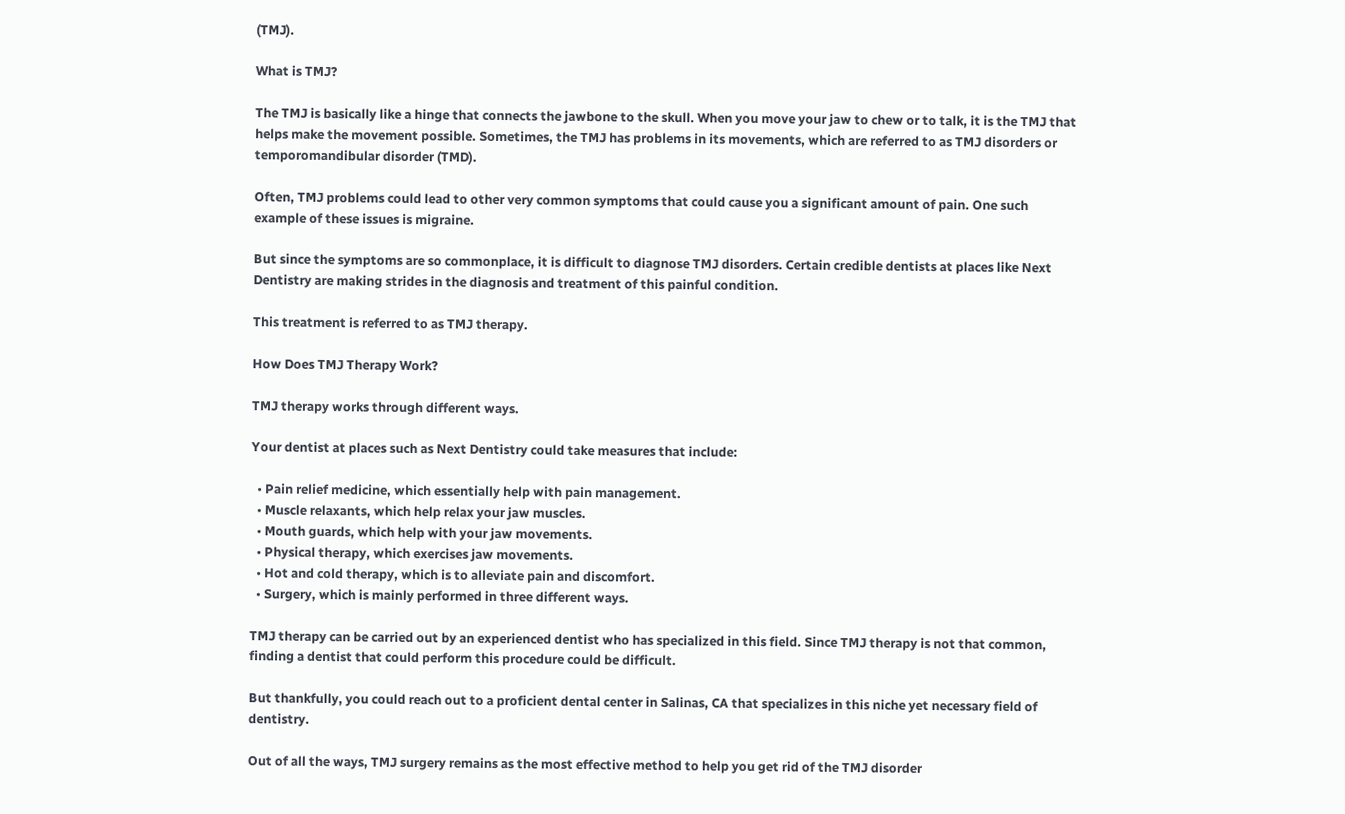(TMJ).

What is TMJ?

The TMJ is basically like a hinge that connects the jawbone to the skull. When you move your jaw to chew or to talk, it is the TMJ that helps make the movement possible. Sometimes, the TMJ has problems in its movements, which are referred to as TMJ disorders or temporomandibular disorder (TMD).

Often, TMJ problems could lead to other very common symptoms that could cause you a significant amount of pain. One such example of these issues is migraine.

But since the symptoms are so commonplace, it is difficult to diagnose TMJ disorders. Certain credible dentists at places like Next Dentistry are making strides in the diagnosis and treatment of this painful condition.

This treatment is referred to as TMJ therapy.

How Does TMJ Therapy Work?

TMJ therapy works through different ways.

Your dentist at places such as Next Dentistry could take measures that include:

  • Pain relief medicine, which essentially help with pain management.
  • Muscle relaxants, which help relax your jaw muscles.
  • Mouth guards, which help with your jaw movements.
  • Physical therapy, which exercises jaw movements.
  • Hot and cold therapy, which is to alleviate pain and discomfort.
  • Surgery, which is mainly performed in three different ways.

TMJ therapy can be carried out by an experienced dentist who has specialized in this field. Since TMJ therapy is not that common, finding a dentist that could perform this procedure could be difficult.

But thankfully, you could reach out to a proficient dental center in Salinas, CA that specializes in this niche yet necessary field of dentistry.

Out of all the ways, TMJ surgery remains as the most effective method to help you get rid of the TMJ disorder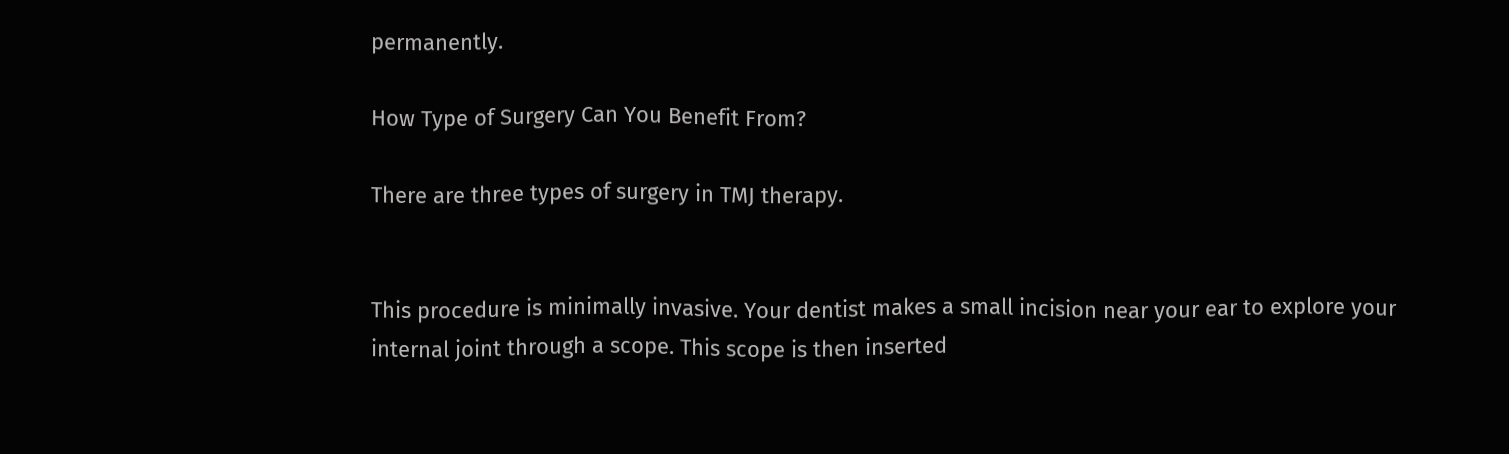permanently.

How Type of Surgery Can You Benefit From?

There are three types of surgery in TMJ therapy.


This procedure is minimally invasive. Your dentist makes a small incision near your ear to explore your internal joint through a scope. This scope is then inserted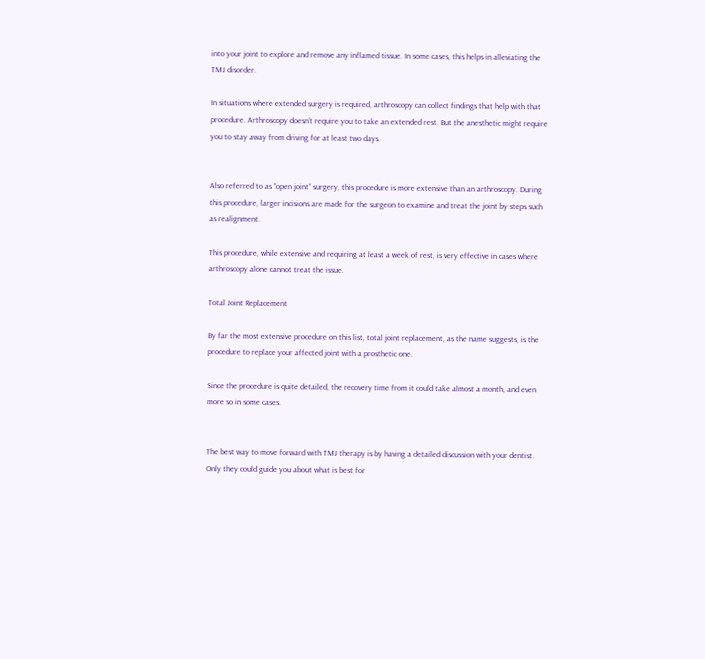into your joint to explore and remove any inflamed tissue. In some cases, this helps in alleviating the TMJ disorder.

In situations where extended surgery is required, arthroscopy can collect findings that help with that procedure. Arthroscopy doesn’t require you to take an extended rest. But the anesthetic might require you to stay away from driving for at least two days.


Also referred to as “open joint” surgery, this procedure is more extensive than an arthroscopy. During this procedure, larger incisions are made for the surgeon to examine and treat the joint by steps such as realignment.

This procedure, while extensive and requiring at least a week of rest, is very effective in cases where arthroscopy alone cannot treat the issue.

Total Joint Replacement

By far the most extensive procedure on this list, total joint replacement, as the name suggests, is the procedure to replace your affected joint with a prosthetic one.

Since the procedure is quite detailed, the recovery time from it could take almost a month, and even more so in some cases.


The best way to move forward with TMJ therapy is by having a detailed discussion with your dentist. Only they could guide you about what is best for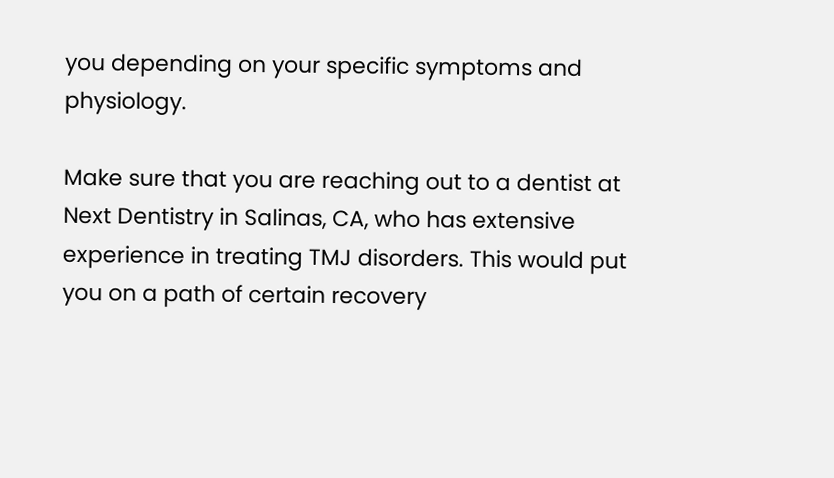you depending on your specific symptoms and physiology.

Make sure that you are reaching out to a dentist at Next Dentistry in Salinas, CA, who has extensive experience in treating TMJ disorders. This would put you on a path of certain recovery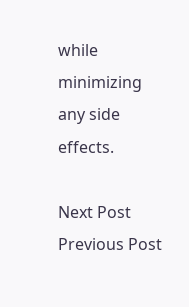while minimizing any side effects.

Next Post Previous Post